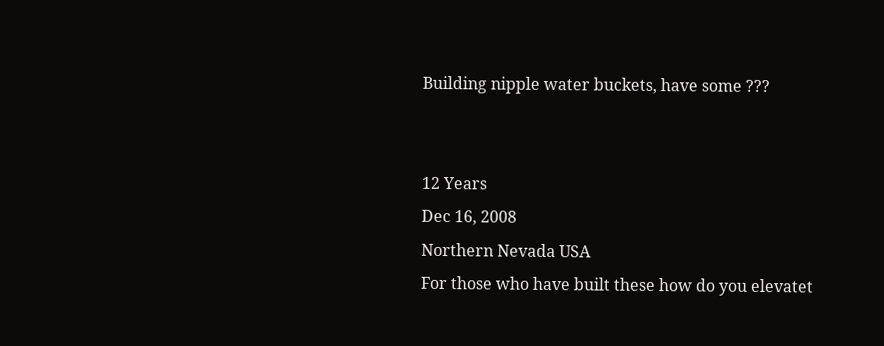Building nipple water buckets, have some ???


12 Years
Dec 16, 2008
Northern Nevada USA
For those who have built these how do you elevatet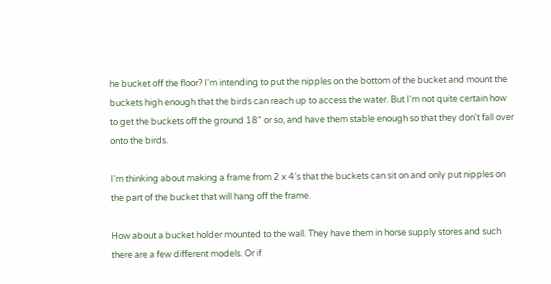he bucket off the floor? I'm intending to put the nipples on the bottom of the bucket and mount the buckets high enough that the birds can reach up to access the water. But I'm not quite certain how to get the buckets off the ground 18" or so, and have them stable enough so that they don't fall over onto the birds.

I'm thinking about making a frame from 2 x 4's that the buckets can sit on and only put nipples on the part of the bucket that will hang off the frame.

How about a bucket holder mounted to the wall. They have them in horse supply stores and such there are a few different models. Or if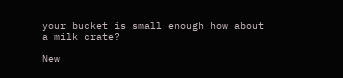your bucket is small enough how about a milk crate?

New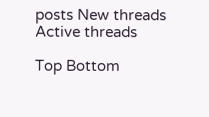posts New threads Active threads

Top Bottom